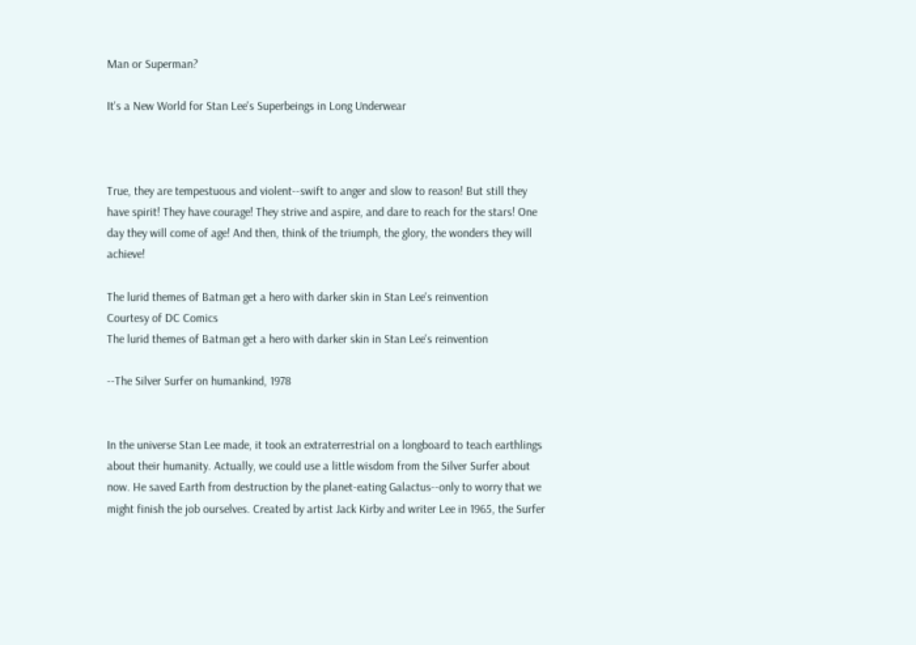Man or Superman?

It's a New World for Stan Lee's Superbeings in Long Underwear



True, they are tempestuous and violent--swift to anger and slow to reason! But still they have spirit! They have courage! They strive and aspire, and dare to reach for the stars! One day they will come of age! And then, think of the triumph, the glory, the wonders they will achieve!

The lurid themes of Batman get a hero with darker skin in Stan Lee's reinvention
Courtesy of DC Comics
The lurid themes of Batman get a hero with darker skin in Stan Lee's reinvention

--The Silver Surfer on humankind, 1978


In the universe Stan Lee made, it took an extraterrestrial on a longboard to teach earthlings about their humanity. Actually, we could use a little wisdom from the Silver Surfer about now. He saved Earth from destruction by the planet-eating Galactus--only to worry that we might finish the job ourselves. Created by artist Jack Kirby and writer Lee in 1965, the Surfer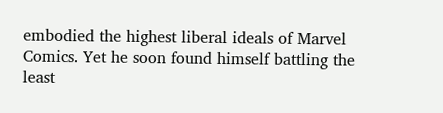embodied the highest liberal ideals of Marvel Comics. Yet he soon found himself battling the least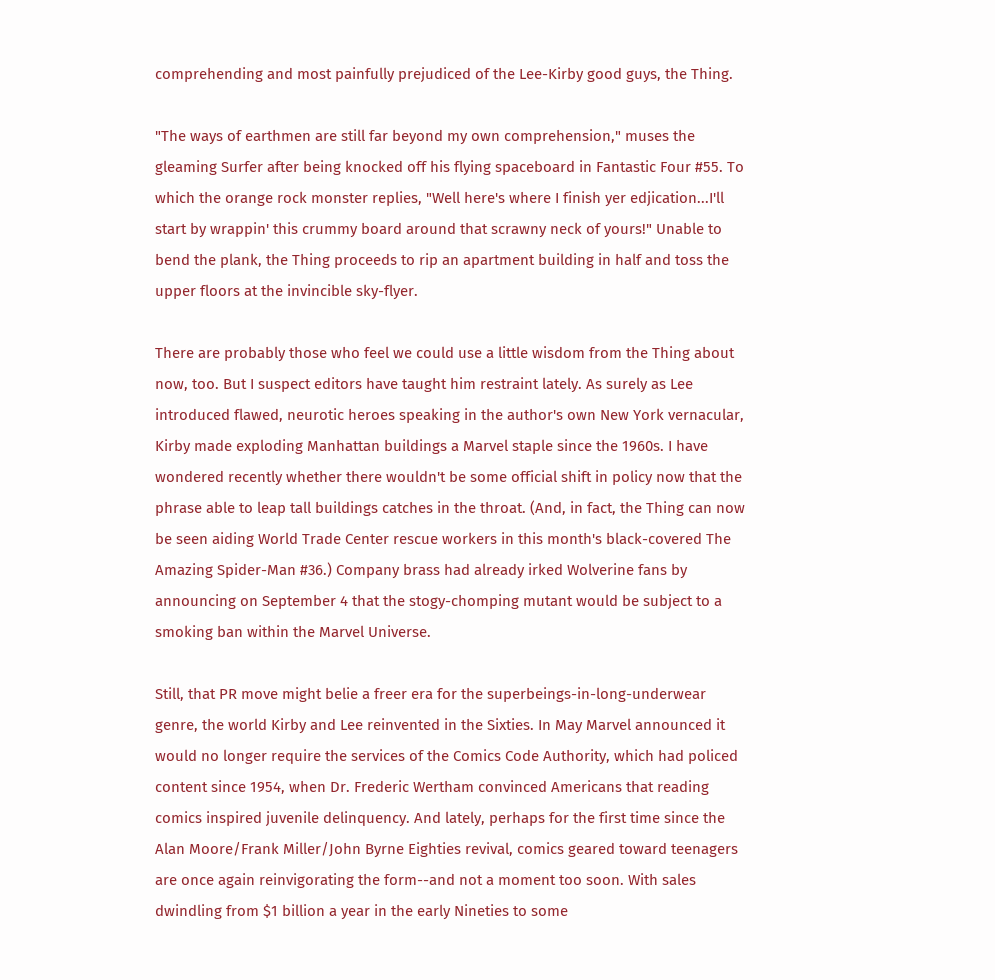comprehending and most painfully prejudiced of the Lee-Kirby good guys, the Thing.

"The ways of earthmen are still far beyond my own comprehension," muses the gleaming Surfer after being knocked off his flying spaceboard in Fantastic Four #55. To which the orange rock monster replies, "Well here's where I finish yer edjication...I'll start by wrappin' this crummy board around that scrawny neck of yours!" Unable to bend the plank, the Thing proceeds to rip an apartment building in half and toss the upper floors at the invincible sky-flyer.

There are probably those who feel we could use a little wisdom from the Thing about now, too. But I suspect editors have taught him restraint lately. As surely as Lee introduced flawed, neurotic heroes speaking in the author's own New York vernacular, Kirby made exploding Manhattan buildings a Marvel staple since the 1960s. I have wondered recently whether there wouldn't be some official shift in policy now that the phrase able to leap tall buildings catches in the throat. (And, in fact, the Thing can now be seen aiding World Trade Center rescue workers in this month's black-covered The Amazing Spider-Man #36.) Company brass had already irked Wolverine fans by announcing on September 4 that the stogy-chomping mutant would be subject to a smoking ban within the Marvel Universe.

Still, that PR move might belie a freer era for the superbeings-in-long-underwear genre, the world Kirby and Lee reinvented in the Sixties. In May Marvel announced it would no longer require the services of the Comics Code Authority, which had policed content since 1954, when Dr. Frederic Wertham convinced Americans that reading comics inspired juvenile delinquency. And lately, perhaps for the first time since the Alan Moore/Frank Miller/John Byrne Eighties revival, comics geared toward teenagers are once again reinvigorating the form--and not a moment too soon. With sales dwindling from $1 billion a year in the early Nineties to some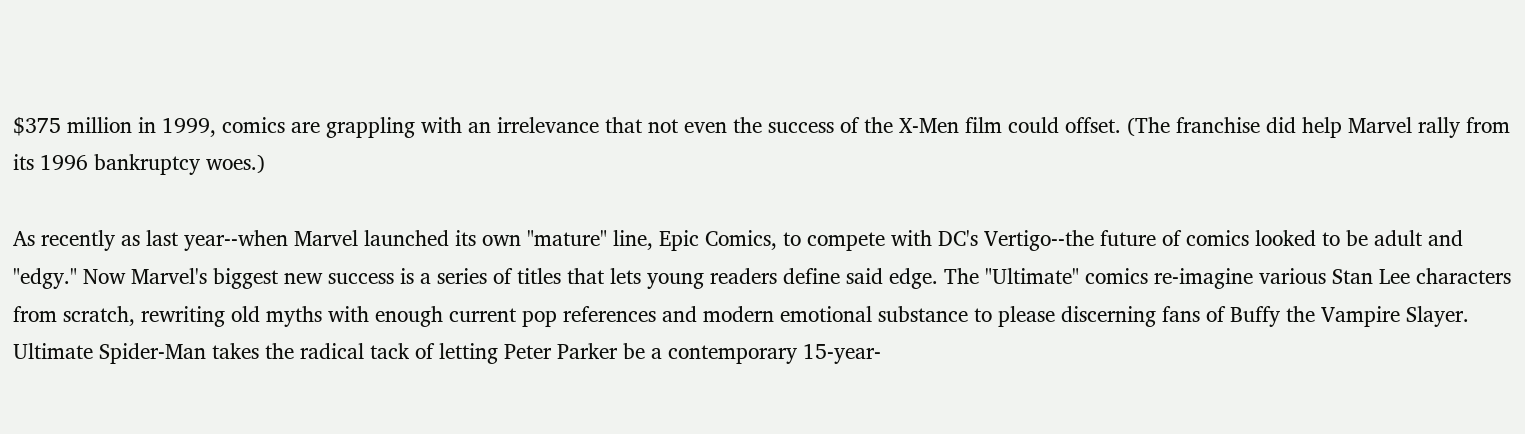$375 million in 1999, comics are grappling with an irrelevance that not even the success of the X-Men film could offset. (The franchise did help Marvel rally from its 1996 bankruptcy woes.)

As recently as last year--when Marvel launched its own "mature" line, Epic Comics, to compete with DC's Vertigo--the future of comics looked to be adult and "edgy." Now Marvel's biggest new success is a series of titles that lets young readers define said edge. The "Ultimate" comics re-imagine various Stan Lee characters from scratch, rewriting old myths with enough current pop references and modern emotional substance to please discerning fans of Buffy the Vampire Slayer. Ultimate Spider-Man takes the radical tack of letting Peter Parker be a contemporary 15-year-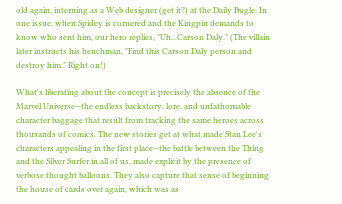old again, interning as a Web designer (get it?) at the Daily Bugle. In one issue, when Spidey is cornered and the Kingpin demands to know who sent him, our hero replies, "Uh...Carson Daly." (The villain later instructs his henchman, "Find this Carson Daly person and destroy him." Right on!)

What's liberating about the concept is precisely the absence of the Marvel Universe--the endless backstory, lore, and unfathomable character baggage that result from tracking the same heroes across thousands of comics. The new stories get at what made Stan Lee's characters appealing in the first place--the battle between the Thing and the Silver Surfer in all of us, made explicit by the presence of verbose thought balloons. They also capture that sense of beginning the house of cards over again, which was as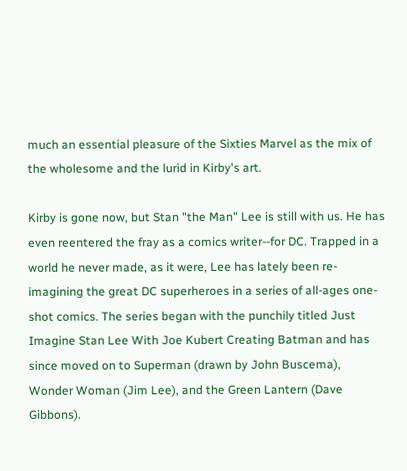much an essential pleasure of the Sixties Marvel as the mix of the wholesome and the lurid in Kirby's art.

Kirby is gone now, but Stan "the Man" Lee is still with us. He has even reentered the fray as a comics writer--for DC. Trapped in a world he never made, as it were, Lee has lately been re-imagining the great DC superheroes in a series of all-ages one-shot comics. The series began with the punchily titled Just Imagine Stan Lee With Joe Kubert Creating Batman and has since moved on to Superman (drawn by John Buscema), Wonder Woman (Jim Lee), and the Green Lantern (Dave Gibbons).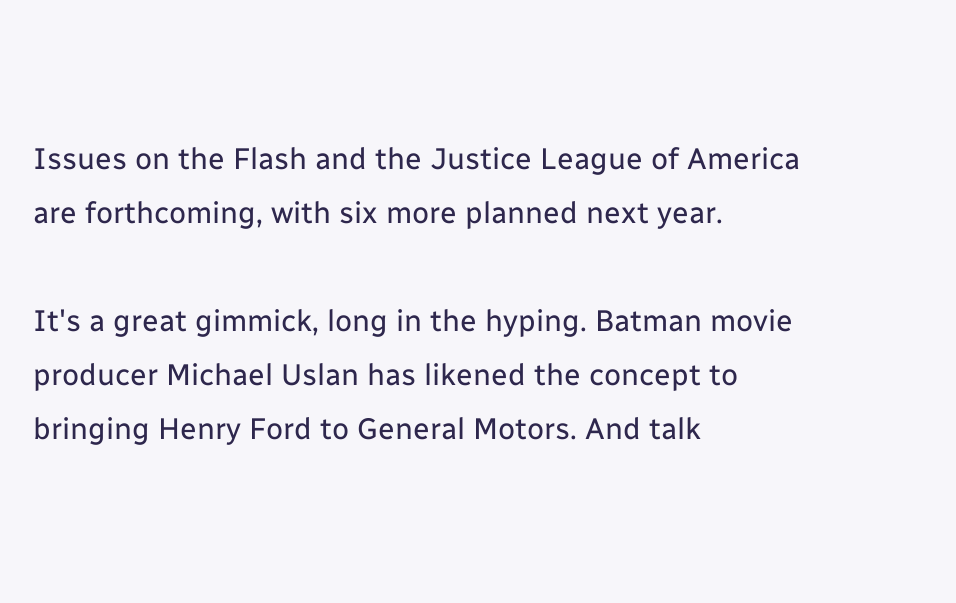Issues on the Flash and the Justice League of America are forthcoming, with six more planned next year.

It's a great gimmick, long in the hyping. Batman movie producer Michael Uslan has likened the concept to bringing Henry Ford to General Motors. And talk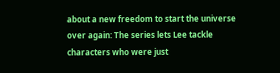about a new freedom to start the universe over again: The series lets Lee tackle characters who were just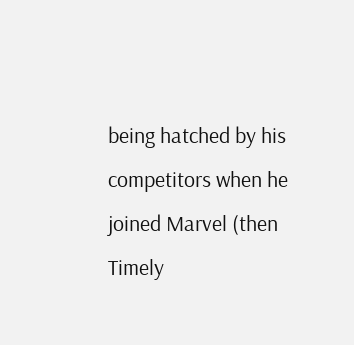being hatched by his competitors when he joined Marvel (then Timely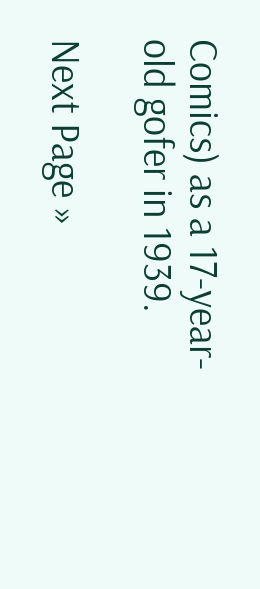Comics) as a 17-year-old gofer in 1939.

Next Page »